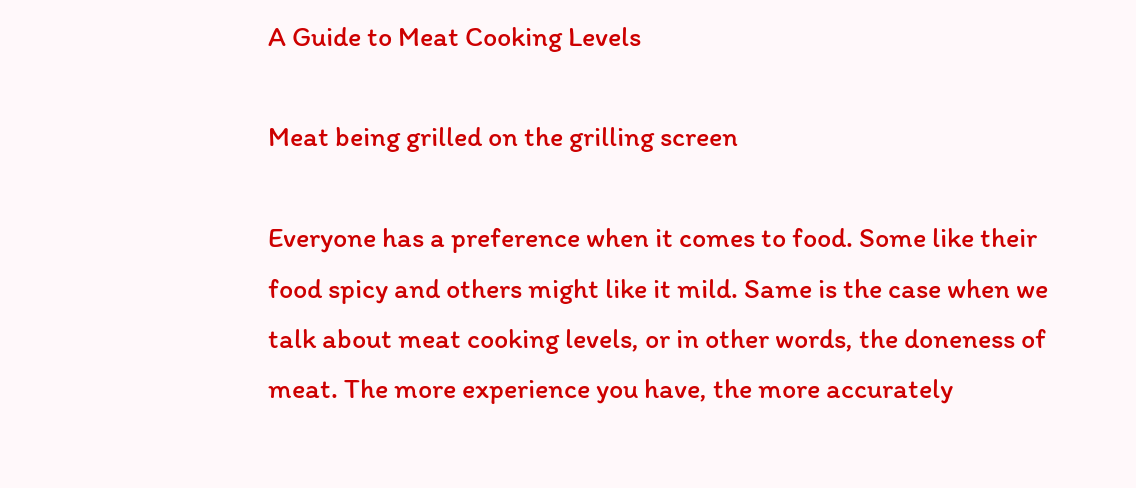A Guide to Meat Cooking Levels

Meat being grilled on the grilling screen

Everyone has a preference when it comes to food. Some like their food spicy and others might like it mild. Same is the case when we talk about meat cooking levels, or in other words, the doneness of meat. The more experience you have, the more accurately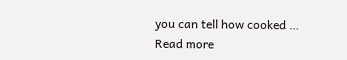you can tell how cooked … Read more